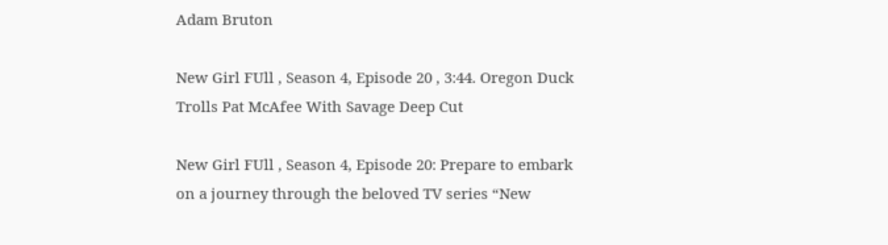Adam Bruton

New Girl FUll , Season 4, Episode 20 , 3:44. Oregon Duck Trolls Pat McAfee With Savage Deep Cut

New Girl FUll , Season 4, Episode 20: Prepare to embark on a journey through the beloved TV series “New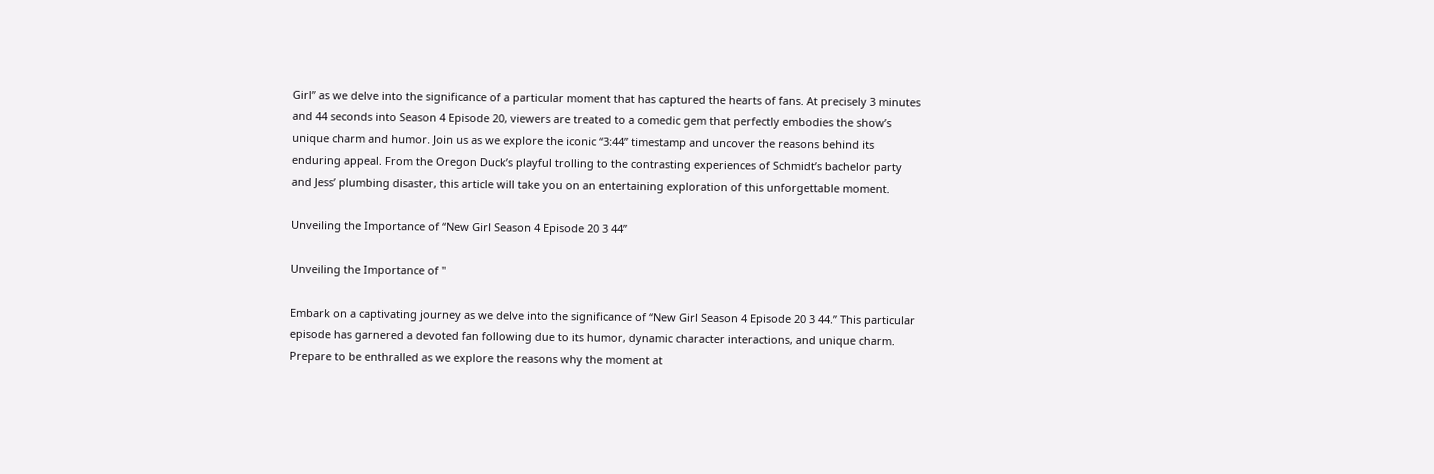Girl” as we delve into the significance of a particular moment that has captured the hearts of fans. At precisely 3 minutes and 44 seconds into Season 4 Episode 20, viewers are treated to a comedic gem that perfectly embodies the show’s unique charm and humor. Join us as we explore the iconic “3:44” timestamp and uncover the reasons behind its enduring appeal. From the Oregon Duck’s playful trolling to the contrasting experiences of Schmidt’s bachelor party and Jess’ plumbing disaster, this article will take you on an entertaining exploration of this unforgettable moment.

Unveiling the Importance of “New Girl Season 4 Episode 20 3 44”

Unveiling the Importance of "

Embark on a captivating journey as we delve into the significance of “New Girl Season 4 Episode 20 3 44.” This particular episode has garnered a devoted fan following due to its humor, dynamic character interactions, and unique charm. Prepare to be enthralled as we explore the reasons why the moment at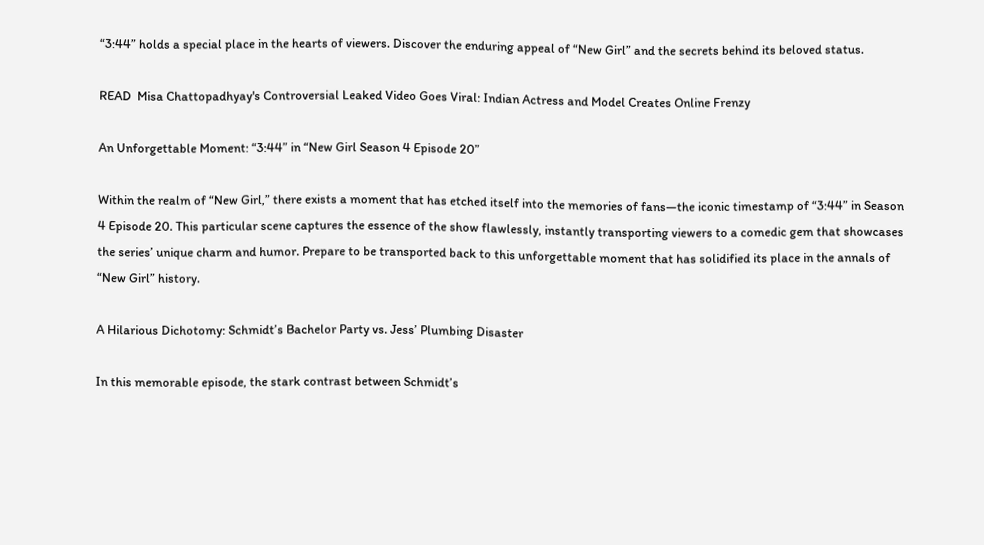“3:44” holds a special place in the hearts of viewers. Discover the enduring appeal of “New Girl” and the secrets behind its beloved status.

READ  Misa Chattopadhyay's Controversial Leaked Video Goes Viral: Indian Actress and Model Creates Online Frenzy

An Unforgettable Moment: “3:44” in “New Girl Season 4 Episode 20”

Within the realm of “New Girl,” there exists a moment that has etched itself into the memories of fans—the iconic timestamp of “3:44” in Season 4 Episode 20. This particular scene captures the essence of the show flawlessly, instantly transporting viewers to a comedic gem that showcases the series’ unique charm and humor. Prepare to be transported back to this unforgettable moment that has solidified its place in the annals of “New Girl” history.

A Hilarious Dichotomy: Schmidt’s Bachelor Party vs. Jess’ Plumbing Disaster

In this memorable episode, the stark contrast between Schmidt’s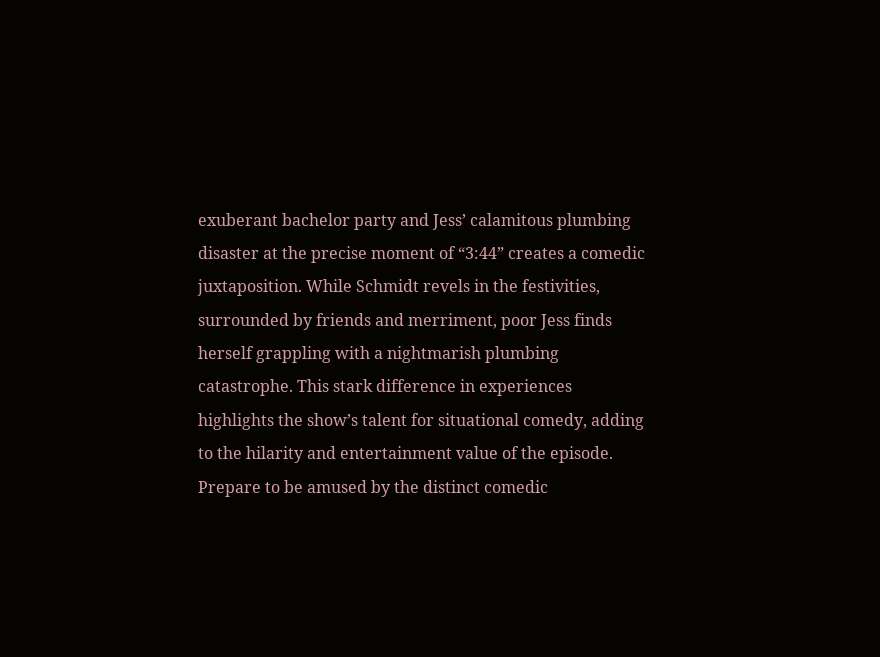exuberant bachelor party and Jess’ calamitous plumbing disaster at the precise moment of “3:44” creates a comedic juxtaposition. While Schmidt revels in the festivities, surrounded by friends and merriment, poor Jess finds herself grappling with a nightmarish plumbing catastrophe. This stark difference in experiences highlights the show’s talent for situational comedy, adding to the hilarity and entertainment value of the episode. Prepare to be amused by the distinct comedic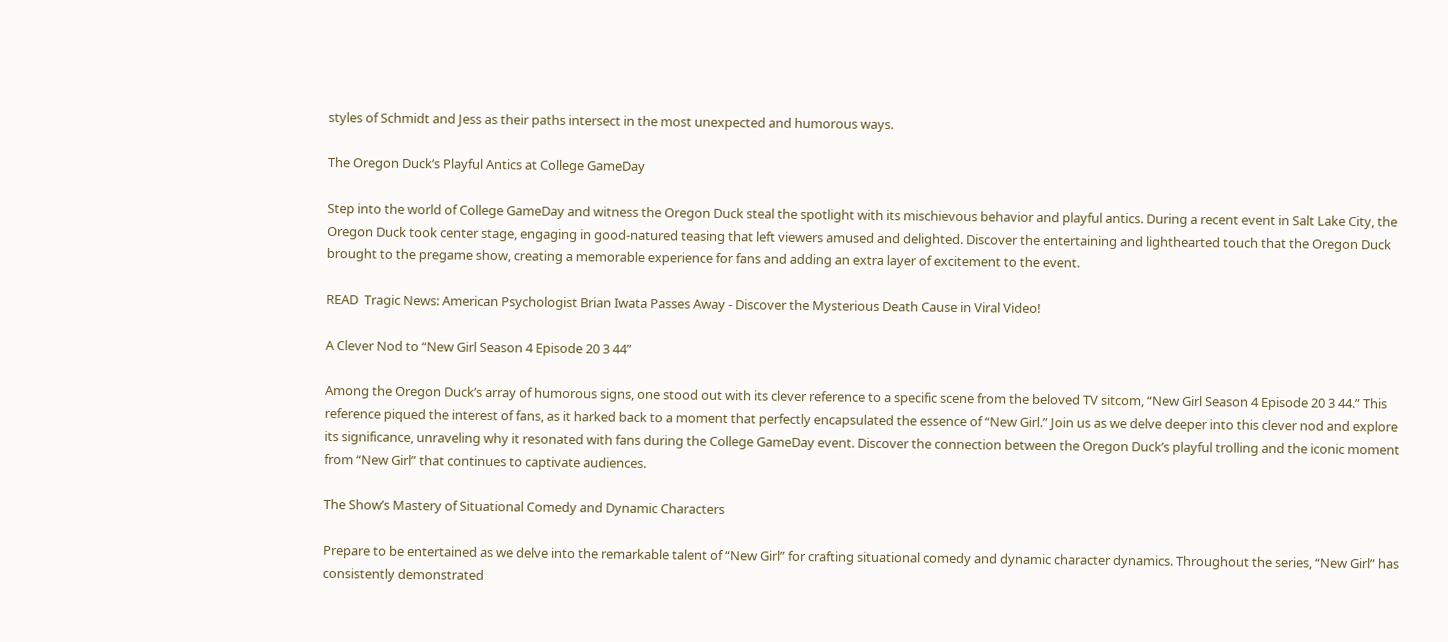styles of Schmidt and Jess as their paths intersect in the most unexpected and humorous ways.

The Oregon Duck’s Playful Antics at College GameDay

Step into the world of College GameDay and witness the Oregon Duck steal the spotlight with its mischievous behavior and playful antics. During a recent event in Salt Lake City, the Oregon Duck took center stage, engaging in good-natured teasing that left viewers amused and delighted. Discover the entertaining and lighthearted touch that the Oregon Duck brought to the pregame show, creating a memorable experience for fans and adding an extra layer of excitement to the event.

READ  Tragic News: American Psychologist Brian Iwata Passes Away - Discover the Mysterious Death Cause in Viral Video!

A Clever Nod to “New Girl Season 4 Episode 20 3 44”

Among the Oregon Duck’s array of humorous signs, one stood out with its clever reference to a specific scene from the beloved TV sitcom, “New Girl Season 4 Episode 20 3 44.” This reference piqued the interest of fans, as it harked back to a moment that perfectly encapsulated the essence of “New Girl.” Join us as we delve deeper into this clever nod and explore its significance, unraveling why it resonated with fans during the College GameDay event. Discover the connection between the Oregon Duck’s playful trolling and the iconic moment from “New Girl” that continues to captivate audiences.

The Show’s Mastery of Situational Comedy and Dynamic Characters

Prepare to be entertained as we delve into the remarkable talent of “New Girl” for crafting situational comedy and dynamic character dynamics. Throughout the series, “New Girl” has consistently demonstrated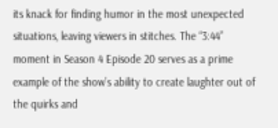its knack for finding humor in the most unexpected situations, leaving viewers in stitches. The “3:44” moment in Season 4 Episode 20 serves as a prime example of the show’s ability to create laughter out of the quirks and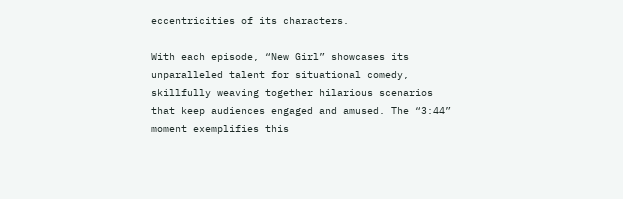eccentricities of its characters.

With each episode, “New Girl” showcases its unparalleled talent for situational comedy, skillfully weaving together hilarious scenarios that keep audiences engaged and amused. The “3:44” moment exemplifies this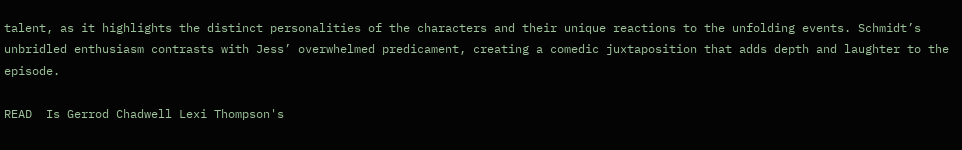talent, as it highlights the distinct personalities of the characters and their unique reactions to the unfolding events. Schmidt’s unbridled enthusiasm contrasts with Jess’ overwhelmed predicament, creating a comedic juxtaposition that adds depth and laughter to the episode.

READ  Is Gerrod Chadwell Lexi Thompson's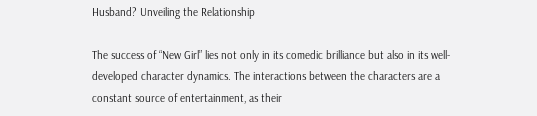Husband? Unveiling the Relationship

The success of “New Girl” lies not only in its comedic brilliance but also in its well-developed character dynamics. The interactions between the characters are a constant source of entertainment, as their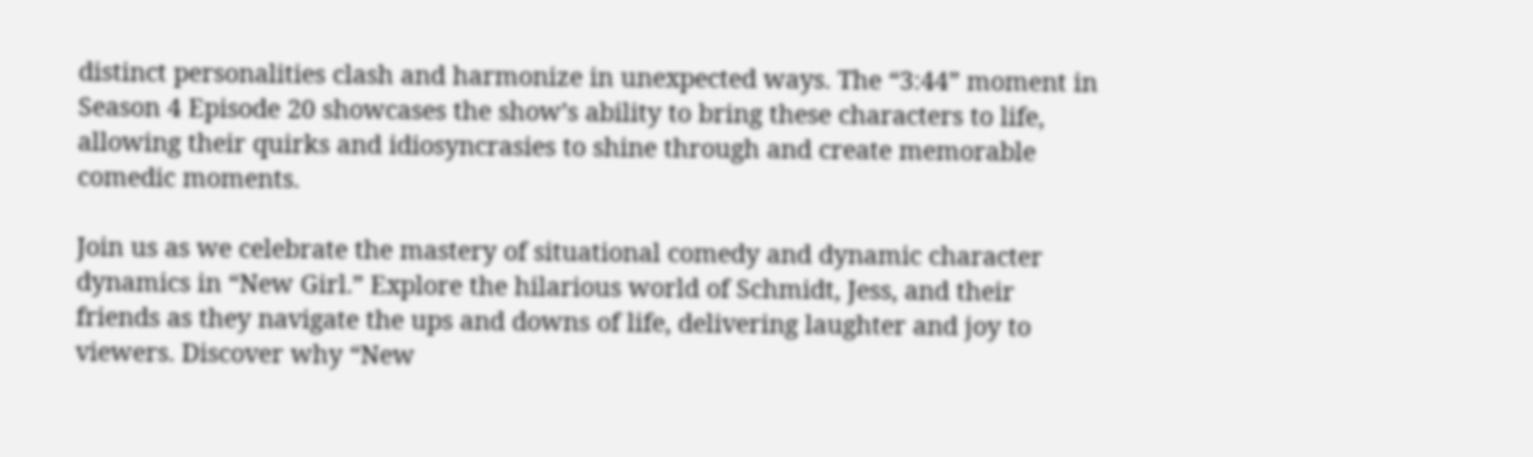distinct personalities clash and harmonize in unexpected ways. The “3:44” moment in Season 4 Episode 20 showcases the show’s ability to bring these characters to life, allowing their quirks and idiosyncrasies to shine through and create memorable comedic moments.

Join us as we celebrate the mastery of situational comedy and dynamic character dynamics in “New Girl.” Explore the hilarious world of Schmidt, Jess, and their friends as they navigate the ups and downs of life, delivering laughter and joy to viewers. Discover why “New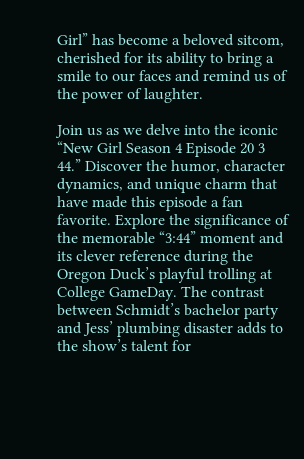Girl” has become a beloved sitcom, cherished for its ability to bring a smile to our faces and remind us of the power of laughter.

Join us as we delve into the iconic “New Girl Season 4 Episode 20 3 44.” Discover the humor, character dynamics, and unique charm that have made this episode a fan favorite. Explore the significance of the memorable “3:44” moment and its clever reference during the Oregon Duck’s playful trolling at College GameDay. The contrast between Schmidt’s bachelor party and Jess’ plumbing disaster adds to the show’s talent for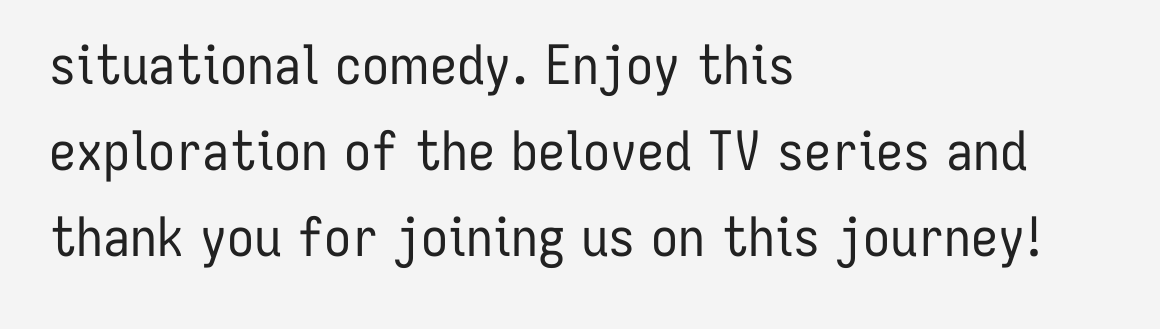situational comedy. Enjoy this exploration of the beloved TV series and thank you for joining us on this journey!